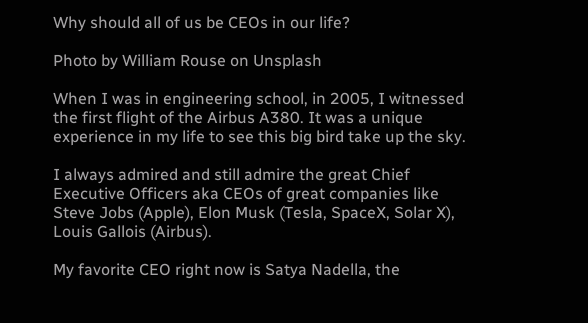Why should all of us be CEOs in our life?

Photo by William Rouse on Unsplash

When I was in engineering school, in 2005, I witnessed the first flight of the Airbus A380. It was a unique experience in my life to see this big bird take up the sky.

I always admired and still admire the great Chief Executive Officers aka CEOs of great companies like Steve Jobs (Apple), Elon Musk (Tesla, SpaceX, Solar X), Louis Gallois (Airbus).

My favorite CEO right now is Satya Nadella, the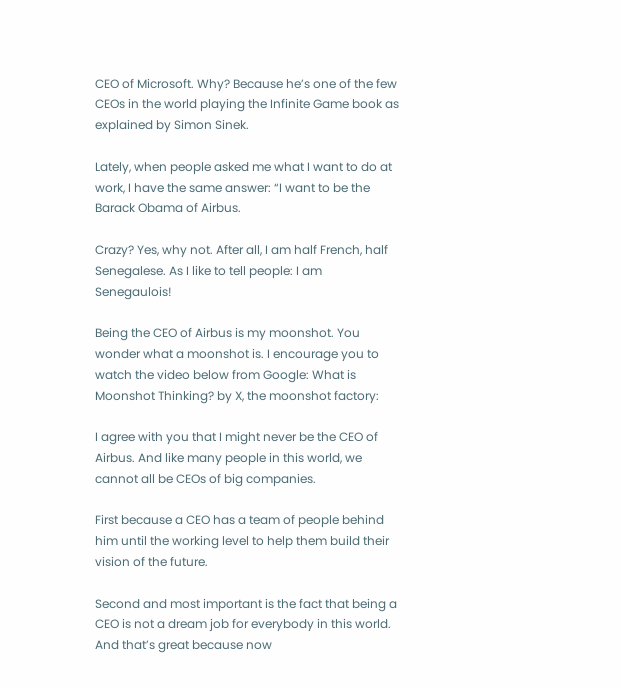CEO of Microsoft. Why? Because he’s one of the few CEOs in the world playing the Infinite Game book as explained by Simon Sinek.

Lately, when people asked me what I want to do at work, I have the same answer: “I want to be the Barack Obama of Airbus.

Crazy? Yes, why not. After all, I am half French, half Senegalese. As I like to tell people: I am Senegaulois!

Being the CEO of Airbus is my moonshot. You wonder what a moonshot is. I encourage you to watch the video below from Google: What is Moonshot Thinking? by X, the moonshot factory:

I agree with you that I might never be the CEO of Airbus. And like many people in this world, we cannot all be CEOs of big companies.

First because a CEO has a team of people behind him until the working level to help them build their vision of the future.

Second and most important is the fact that being a CEO is not a dream job for everybody in this world. And that’s great because now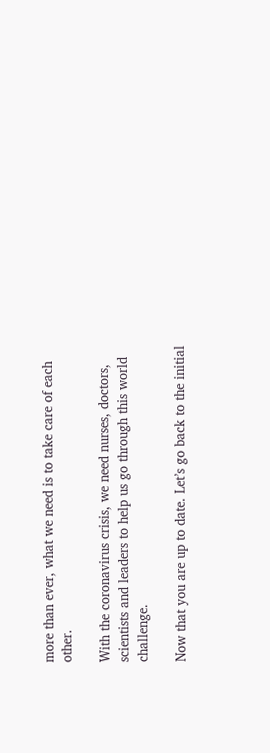more than ever, what we need is to take care of each other.

With the coronavirus crisis, we need nurses, doctors, scientists and leaders to help us go through this world challenge.

Now that you are up to date. Let’s go back to the initial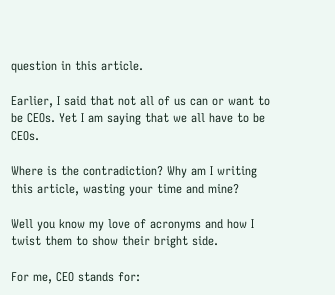question in this article.

Earlier, I said that not all of us can or want to be CEOs. Yet I am saying that we all have to be CEOs.

Where is the contradiction? Why am I writing this article, wasting your time and mine?

Well you know my love of acronyms and how I twist them to show their bright side.

For me, CEO stands for: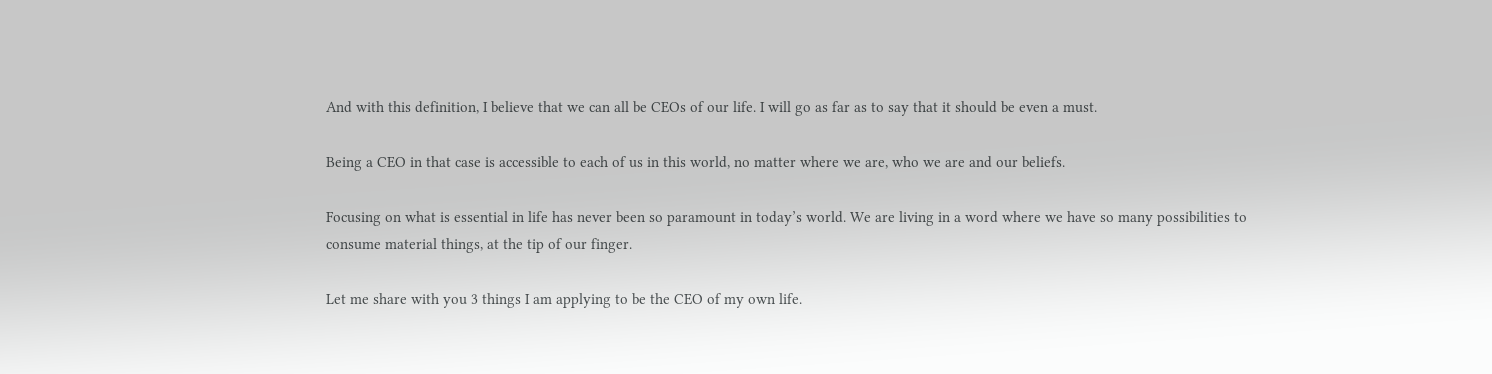And with this definition, I believe that we can all be CEOs of our life. I will go as far as to say that it should be even a must.

Being a CEO in that case is accessible to each of us in this world, no matter where we are, who we are and our beliefs.

Focusing on what is essential in life has never been so paramount in today’s world. We are living in a word where we have so many possibilities to consume material things, at the tip of our finger.

Let me share with you 3 things I am applying to be the CEO of my own life.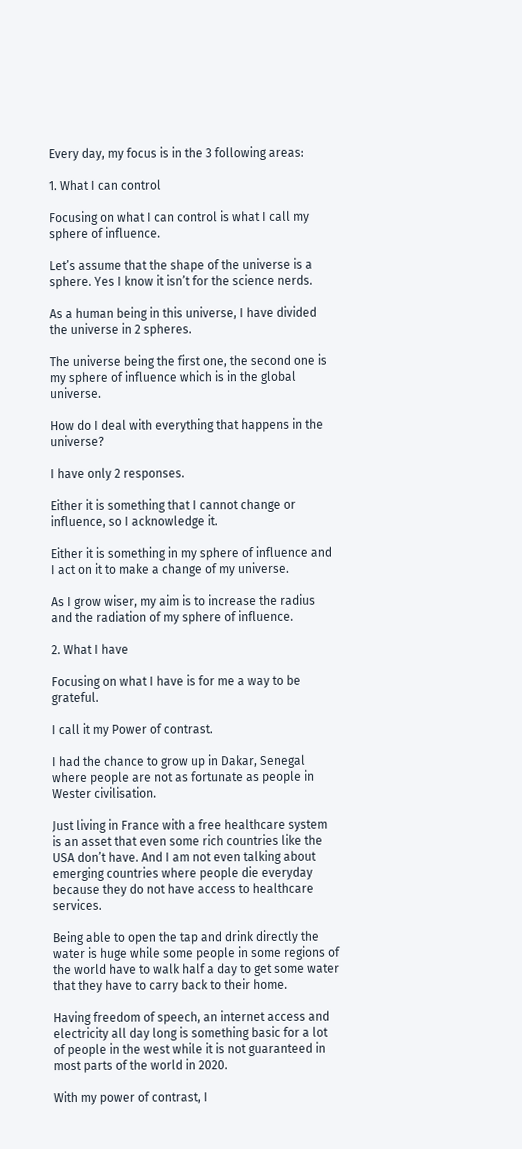Every day, my focus is in the 3 following areas:

1. What I can control

Focusing on what I can control is what I call my sphere of influence.

Let’s assume that the shape of the universe is a sphere. Yes I know it isn’t for the science nerds.

As a human being in this universe, I have divided the universe in 2 spheres.

The universe being the first one, the second one is my sphere of influence which is in the global universe.

How do I deal with everything that happens in the universe?

I have only 2 responses.

Either it is something that I cannot change or influence, so I acknowledge it.

Either it is something in my sphere of influence and I act on it to make a change of my universe.

As I grow wiser, my aim is to increase the radius and the radiation of my sphere of influence.

2. What I have

Focusing on what I have is for me a way to be grateful.

I call it my Power of contrast.

I had the chance to grow up in Dakar, Senegal where people are not as fortunate as people in Wester civilisation.

Just living in France with a free healthcare system is an asset that even some rich countries like the USA don’t have. And I am not even talking about emerging countries where people die everyday because they do not have access to healthcare services.

Being able to open the tap and drink directly the water is huge while some people in some regions of the world have to walk half a day to get some water that they have to carry back to their home.

Having freedom of speech, an internet access and electricity all day long is something basic for a lot of people in the west while it is not guaranteed in most parts of the world in 2020.

With my power of contrast, I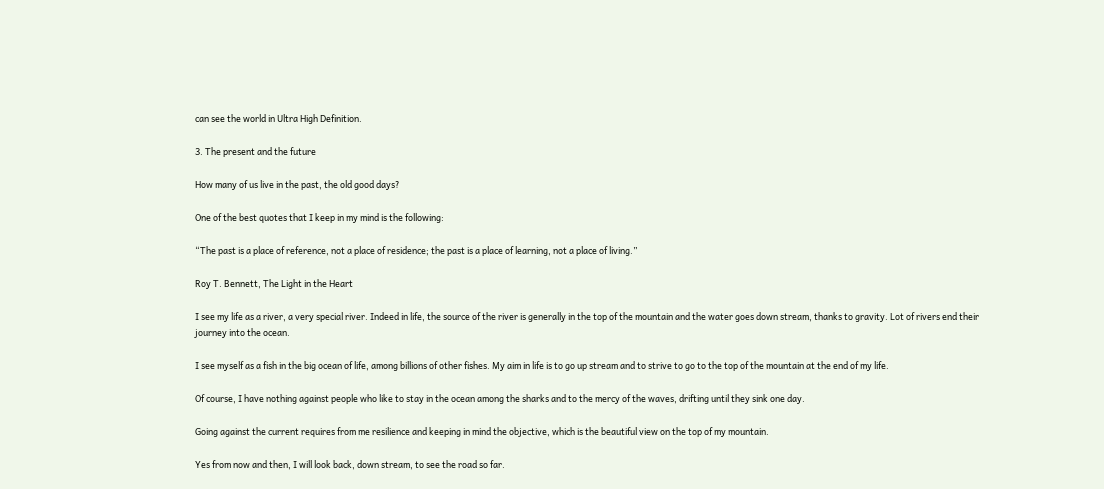can see the world in Ultra High Definition.

3. The present and the future

How many of us live in the past, the old good days?

One of the best quotes that I keep in my mind is the following:

“The past is a place of reference, not a place of residence; the past is a place of learning, not a place of living.”

Roy T. Bennett, The Light in the Heart

I see my life as a river, a very special river. Indeed in life, the source of the river is generally in the top of the mountain and the water goes down stream, thanks to gravity. Lot of rivers end their journey into the ocean.

I see myself as a fish in the big ocean of life, among billions of other fishes. My aim in life is to go up stream and to strive to go to the top of the mountain at the end of my life.

Of course, I have nothing against people who like to stay in the ocean among the sharks and to the mercy of the waves, drifting until they sink one day.

Going against the current requires from me resilience and keeping in mind the objective, which is the beautiful view on the top of my mountain.

Yes from now and then, I will look back, down stream, to see the road so far.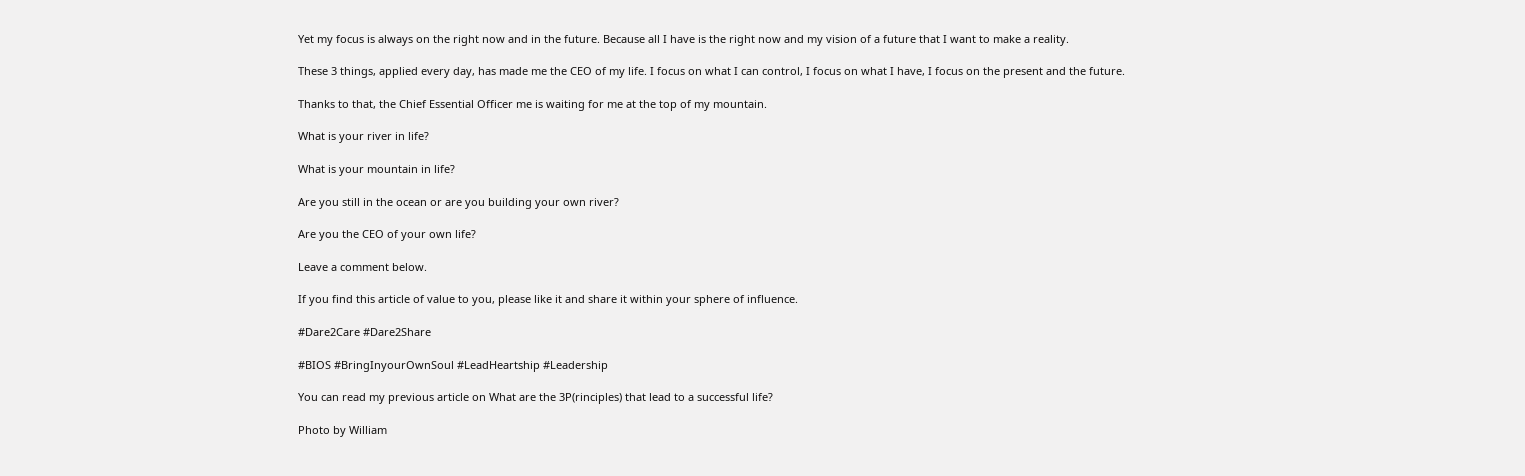Yet my focus is always on the right now and in the future. Because all I have is the right now and my vision of a future that I want to make a reality.

These 3 things, applied every day, has made me the CEO of my life. I focus on what I can control, I focus on what I have, I focus on the present and the future.

Thanks to that, the Chief Essential Officer me is waiting for me at the top of my mountain.

What is your river in life?

What is your mountain in life?

Are you still in the ocean or are you building your own river?

Are you the CEO of your own life?

Leave a comment below.

If you find this article of value to you, please like it and share it within your sphere of influence.

#Dare2Care #Dare2Share

#BIOS #BringInyourOwnSoul #LeadHeartship #Leadership

You can read my previous article on What are the 3P(rinciples) that lead to a successful life?

Photo by William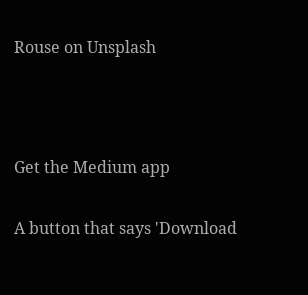Rouse on Unsplash



Get the Medium app

A button that says 'Download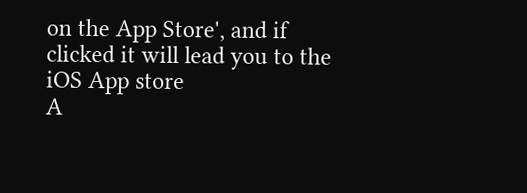on the App Store', and if clicked it will lead you to the iOS App store
A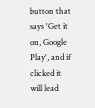button that says 'Get it on, Google Play', and if clicked it will lead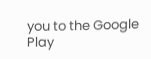you to the Google Play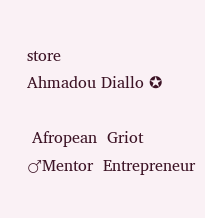store
Ahmadou Diallo ✪

 Afropean  Griot ♂Mentor  Entrepreneur